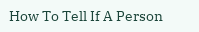How To Tell If A Person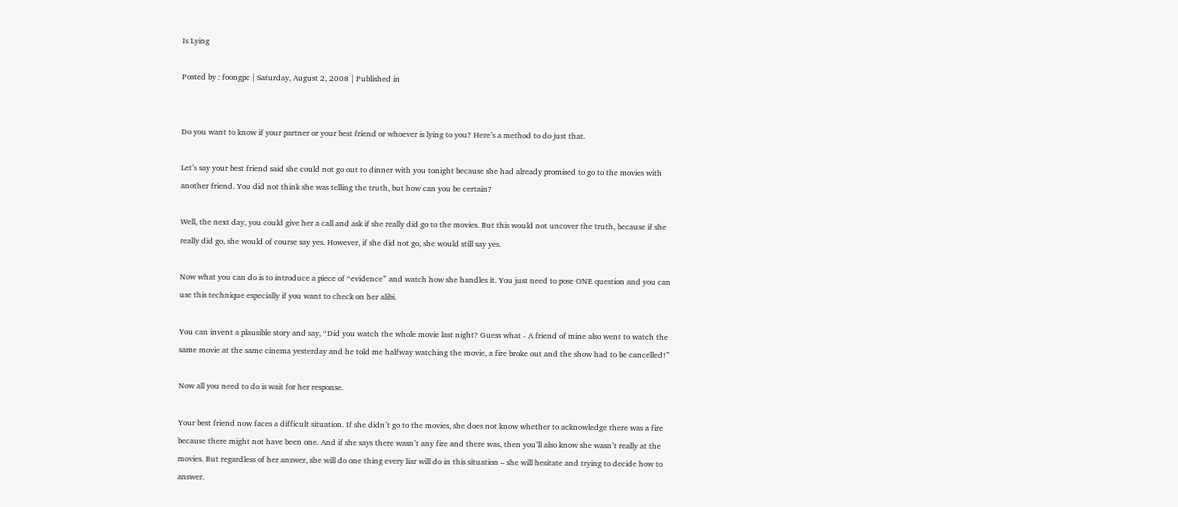Is Lying

Posted by : foongpc | Saturday, August 2, 2008 | Published in


Do you want to know if your partner or your best friend or whoever is lying to you? Here’s a method to do just that.

Let’s say your best friend said she could not go out to dinner with you tonight because she had already promised to go to the movies with another friend. You did not think she was telling the truth, but how can you be certain?

Well, the next day, you could give her a call and ask if she really did go to the movies. But this would not uncover the truth, because if she really did go, she would of course say yes. However, if she did not go, she would still say yes.

Now what you can do is to introduce a piece of “evidence” and watch how she handles it. You just need to pose ONE question and you can use this technique especially if you want to check on her alibi.

You can invent a plausible story and say, “Did you watch the whole movie last night? Guess what - A friend of mine also went to watch the same movie at the same cinema yesterday and he told me halfway watching the movie, a fire broke out and the show had to be cancelled!”

Now all you need to do is wait for her response.

Your best friend now faces a difficult situation. If she didn’t go to the movies, she does not know whether to acknowledge there was a fire because there might not have been one. And if she says there wasn’t any fire and there was, then you’ll also know she wasn’t really at the movies. But regardless of her answer, she will do one thing every liar will do in this situation – she will hesitate and trying to decide how to answer.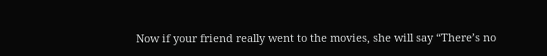Now if your friend really went to the movies, she will say “There’s no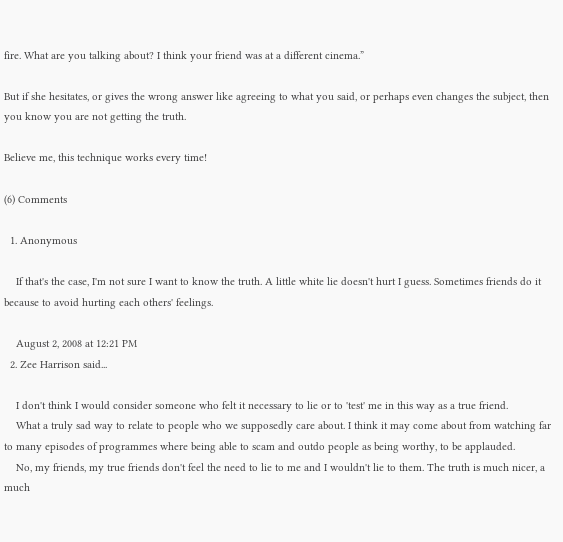fire. What are you talking about? I think your friend was at a different cinema.”

But if she hesitates, or gives the wrong answer like agreeing to what you said, or perhaps even changes the subject, then you know you are not getting the truth.

Believe me, this technique works every time!

(6) Comments

  1. Anonymous

    If that's the case, I'm not sure I want to know the truth. A little white lie doesn't hurt I guess. Sometimes friends do it because to avoid hurting each others' feelings.

    August 2, 2008 at 12:21 PM
  2. Zee Harrison said...

    I don't think I would consider someone who felt it necessary to lie or to 'test' me in this way as a true friend.
    What a truly sad way to relate to people who we supposedly care about. I think it may come about from watching far to many episodes of programmes where being able to scam and outdo people as being worthy, to be applauded.
    No, my friends, my true friends don't feel the need to lie to me and I wouldn't lie to them. The truth is much nicer, a much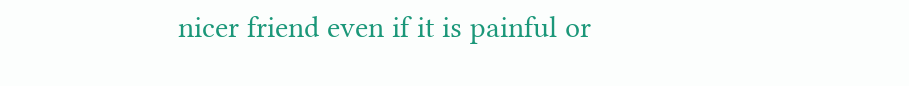nicer friend even if it is painful or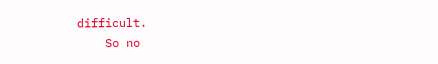difficult.
    So no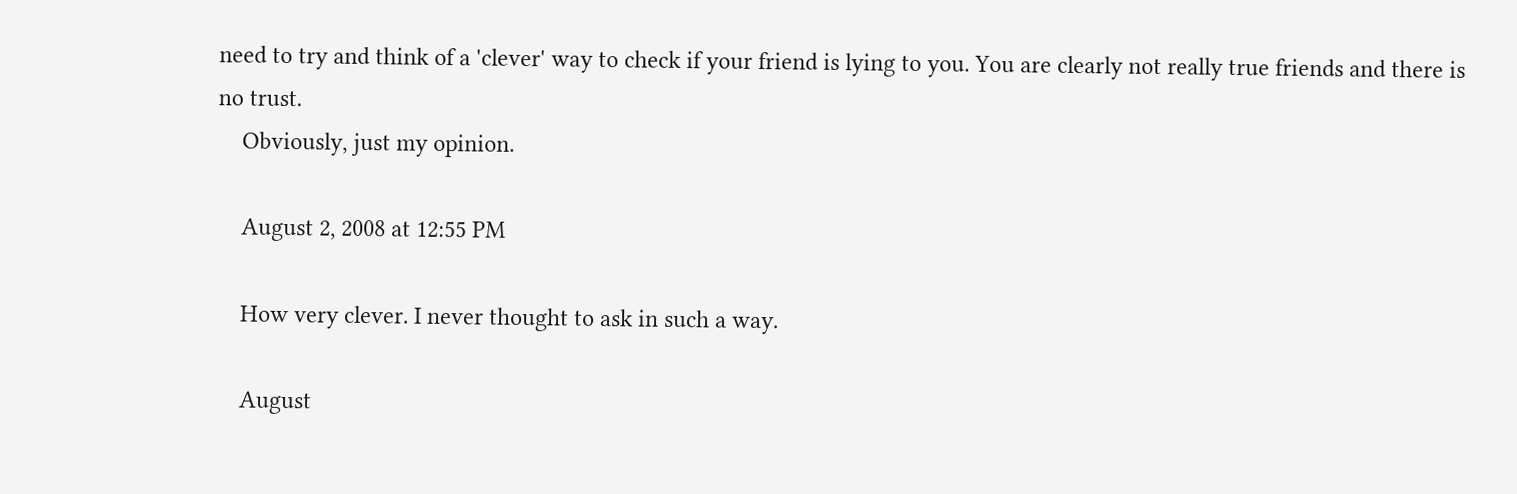need to try and think of a 'clever' way to check if your friend is lying to you. You are clearly not really true friends and there is no trust.
    Obviously, just my opinion.

    August 2, 2008 at 12:55 PM

    How very clever. I never thought to ask in such a way.

    August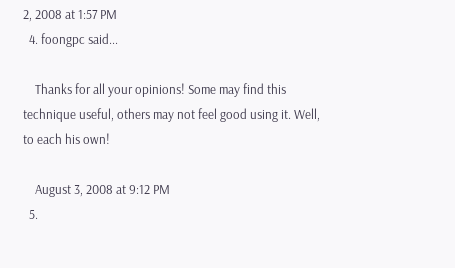2, 2008 at 1:57 PM
  4. foongpc said...

    Thanks for all your opinions! Some may find this technique useful, others may not feel good using it. Well, to each his own!

    August 3, 2008 at 9:12 PM
  5.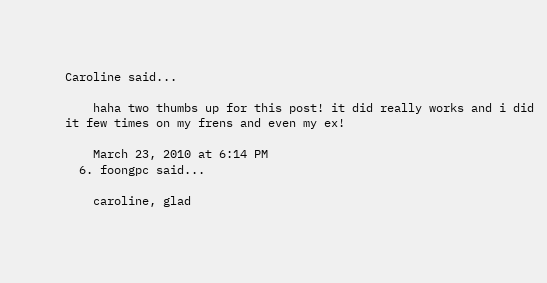Caroline said...

    haha two thumbs up for this post! it did really works and i did it few times on my frens and even my ex!

    March 23, 2010 at 6:14 PM
  6. foongpc said...

    caroline, glad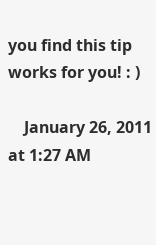you find this tip works for you! : )

    January 26, 2011 at 1:27 AM